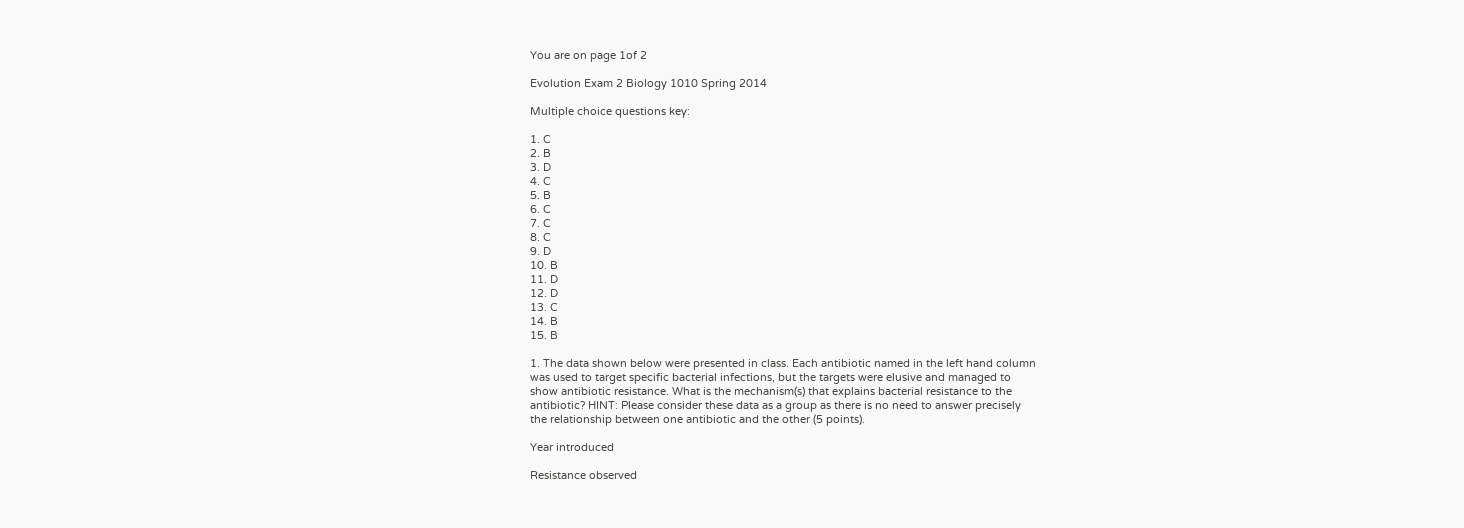You are on page 1of 2

Evolution Exam 2 Biology 1010 Spring 2014

Multiple choice questions key:

1. C
2. B
3. D
4. C
5. B
6. C
7. C
8. C
9. D
10. B
11. D
12. D
13. C
14. B
15. B

1. The data shown below were presented in class. Each antibiotic named in the left hand column
was used to target specific bacterial infections, but the targets were elusive and managed to
show antibiotic resistance. What is the mechanism(s) that explains bacterial resistance to the
antibiotic? HINT: Please consider these data as a group as there is no need to answer precisely
the relationship between one antibiotic and the other (5 points).

Year introduced

Resistance observed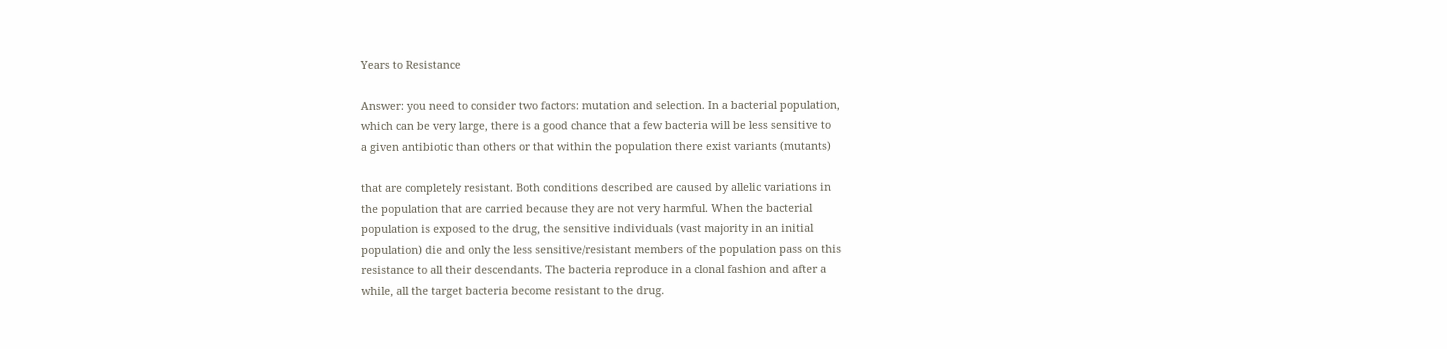Years to Resistance

Answer: you need to consider two factors: mutation and selection. In a bacterial population,
which can be very large, there is a good chance that a few bacteria will be less sensitive to
a given antibiotic than others or that within the population there exist variants (mutants)

that are completely resistant. Both conditions described are caused by allelic variations in
the population that are carried because they are not very harmful. When the bacterial
population is exposed to the drug, the sensitive individuals (vast majority in an initial
population) die and only the less sensitive/resistant members of the population pass on this
resistance to all their descendants. The bacteria reproduce in a clonal fashion and after a
while, all the target bacteria become resistant to the drug.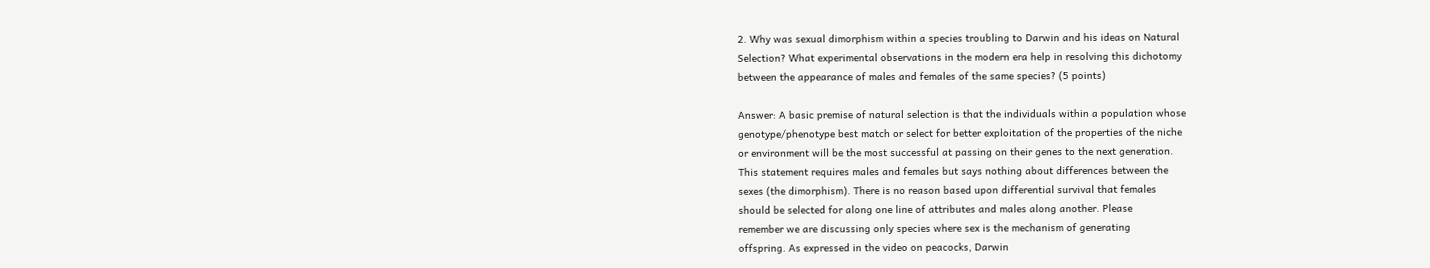2. Why was sexual dimorphism within a species troubling to Darwin and his ideas on Natural
Selection? What experimental observations in the modern era help in resolving this dichotomy
between the appearance of males and females of the same species? (5 points)

Answer: A basic premise of natural selection is that the individuals within a population whose
genotype/phenotype best match or select for better exploitation of the properties of the niche
or environment will be the most successful at passing on their genes to the next generation.
This statement requires males and females but says nothing about differences between the
sexes (the dimorphism). There is no reason based upon differential survival that females
should be selected for along one line of attributes and males along another. Please
remember we are discussing only species where sex is the mechanism of generating
offspring. As expressed in the video on peacocks, Darwin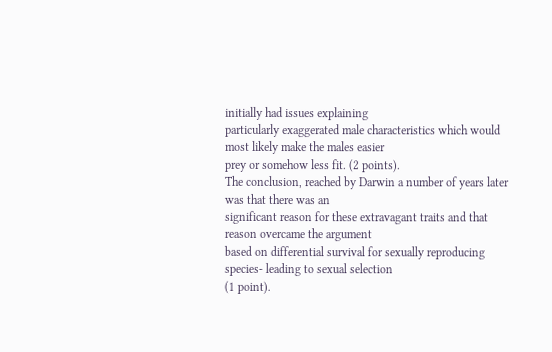initially had issues explaining
particularly exaggerated male characteristics which would most likely make the males easier
prey or somehow less fit. (2 points).
The conclusion, reached by Darwin a number of years later was that there was an
significant reason for these extravagant traits and that reason overcame the argument
based on differential survival for sexually reproducing species- leading to sexual selection
(1 point).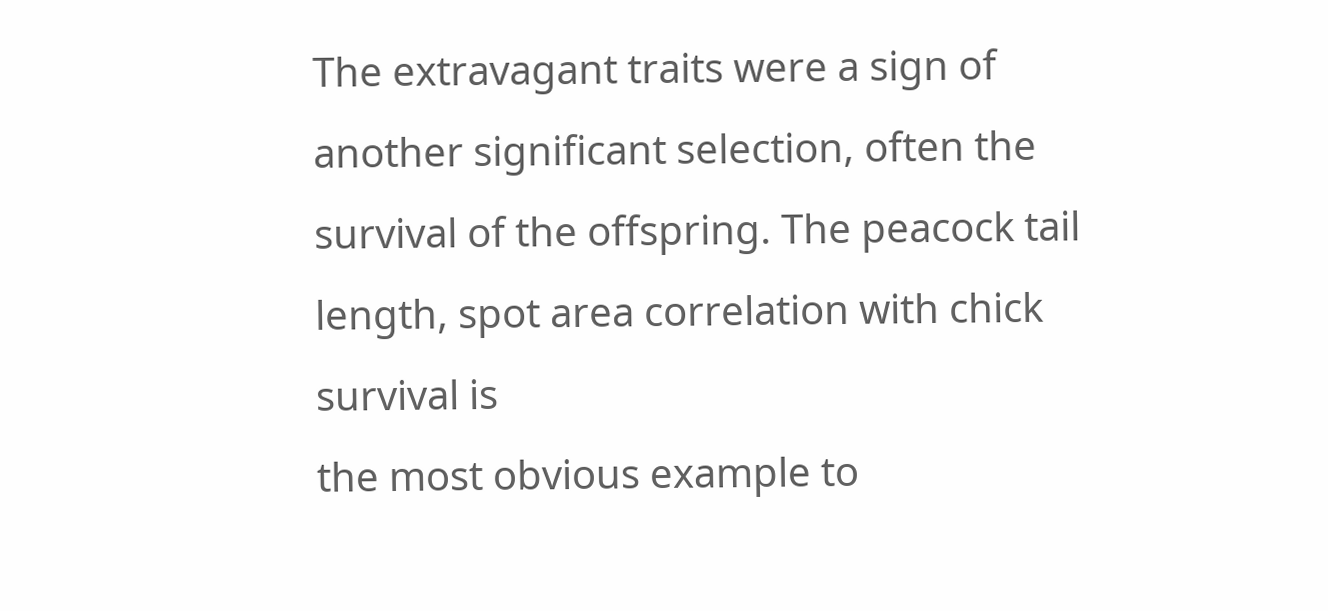The extravagant traits were a sign of another significant selection, often the
survival of the offspring. The peacock tail length, spot area correlation with chick survival is
the most obvious example to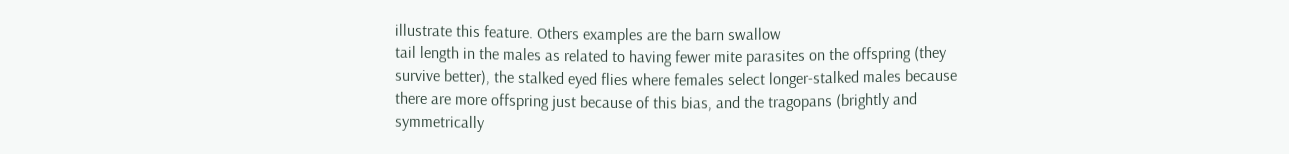illustrate this feature. Others examples are the barn swallow
tail length in the males as related to having fewer mite parasites on the offspring (they
survive better), the stalked eyed flies where females select longer-stalked males because
there are more offspring just because of this bias, and the tragopans (brightly and
symmetrically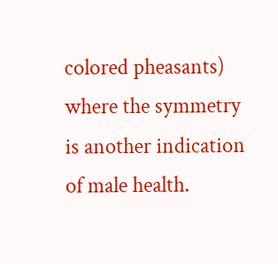colored pheasants) where the symmetry is another indication of male health.